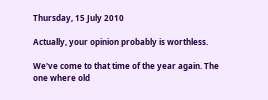Thursday, 15 July 2010

Actually, your opinion probably is worthless.

We've come to that time of the year again. The one where old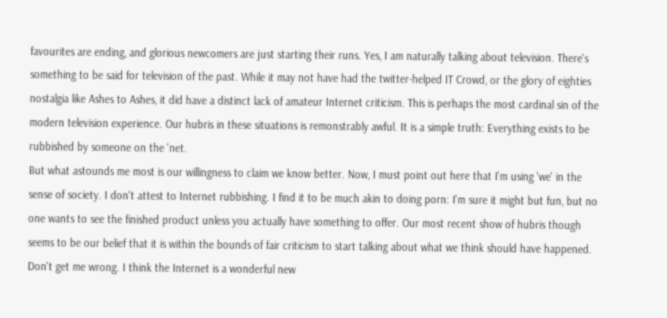favourites are ending, and glorious newcomers are just starting their runs. Yes, I am naturally talking about television. There's something to be said for television of the past. While it may not have had the twitter-helped IT Crowd, or the glory of eighties nostalgia like Ashes to Ashes, it did have a distinct lack of amateur Internet criticism. This is perhaps the most cardinal sin of the modern television experience. Our hubris in these situations is remonstrably awful. It is a simple truth: Everything exists to be rubbished by someone on the 'net.
But what astounds me most is our willingness to claim we know better. Now, I must point out here that I'm using 'we' in the sense of society. I don't attest to Internet rubbishing. I find it to be much akin to doing porn: I'm sure it might but fun, but no one wants to see the finished product unless you actually have something to offer. Our most recent show of hubris though seems to be our belief that it is within the bounds of fair criticism to start talking about what we think should have happened. Don't get me wrong. I think the Internet is a wonderful new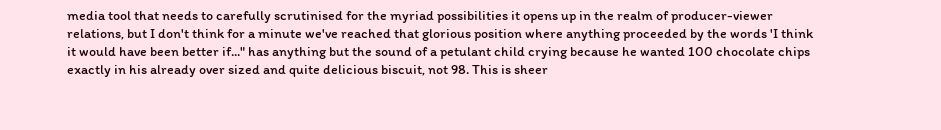media tool that needs to carefully scrutinised for the myriad possibilities it opens up in the realm of producer-viewer relations, but I don't think for a minute we've reached that glorious position where anything proceeded by the words 'I think it would have been better if..." has anything but the sound of a petulant child crying because he wanted 100 chocolate chips exactly in his already over sized and quite delicious biscuit, not 98. This is sheer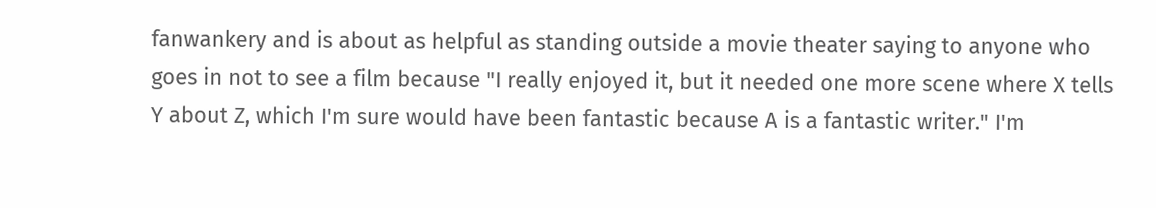fanwankery and is about as helpful as standing outside a movie theater saying to anyone who goes in not to see a film because "I really enjoyed it, but it needed one more scene where X tells Y about Z, which I'm sure would have been fantastic because A is a fantastic writer." I'm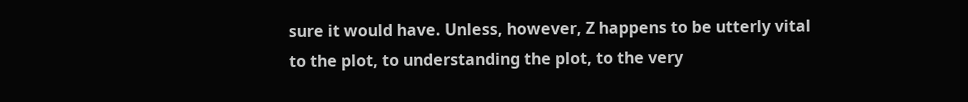sure it would have. Unless, however, Z happens to be utterly vital to the plot, to understanding the plot, to the very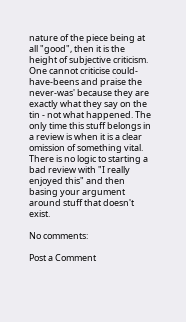nature of the piece being at all "good", then it is the height of subjective criticism. One cannot criticise could-have-beens and praise the never-was' because they are exactly what they say on the tin - not what happened. The only time this stuff belongs in a review is when it is a clear omission of something vital. There is no logic to starting a bad review with "I really enjoyed this" and then basing your argument around stuff that doesn't exist.

No comments:

Post a Comment